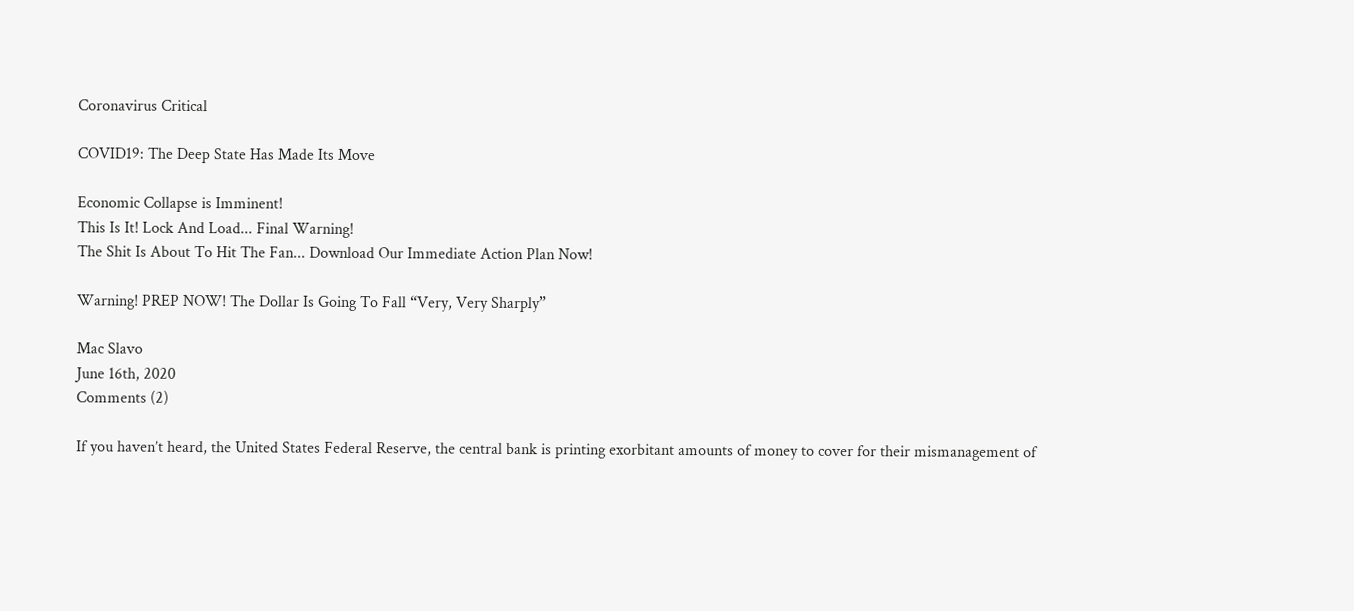Coronavirus Critical

COVID19: The Deep State Has Made Its Move

Economic Collapse is Imminent!
This Is It! Lock And Load... Final Warning!
The Shit Is About To Hit The Fan... Download Our Immediate Action Plan Now!

Warning! PREP NOW! The Dollar Is Going To Fall “Very, Very Sharply”

Mac Slavo
June 16th, 2020
Comments (2)

If you haven’t heard, the United States Federal Reserve, the central bank is printing exorbitant amounts of money to cover for their mismanagement of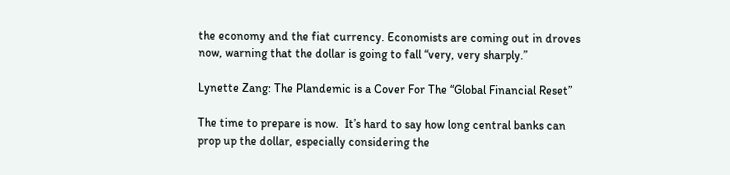the economy and the fiat currency. Economists are coming out in droves now, warning that the dollar is going to fall “very, very sharply.”

Lynette Zang: The Plandemic is a Cover For The “Global Financial Reset”

The time to prepare is now.  It’s hard to say how long central banks can prop up the dollar, especially considering the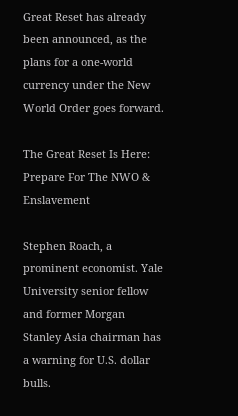Great Reset has already been announced, as the plans for a one-world currency under the New World Order goes forward.

The Great Reset Is Here: Prepare For The NWO & Enslavement

Stephen Roach, a prominent economist. Yale University senior fellow and former Morgan Stanley Asia chairman has a warning for U.S. dollar bulls.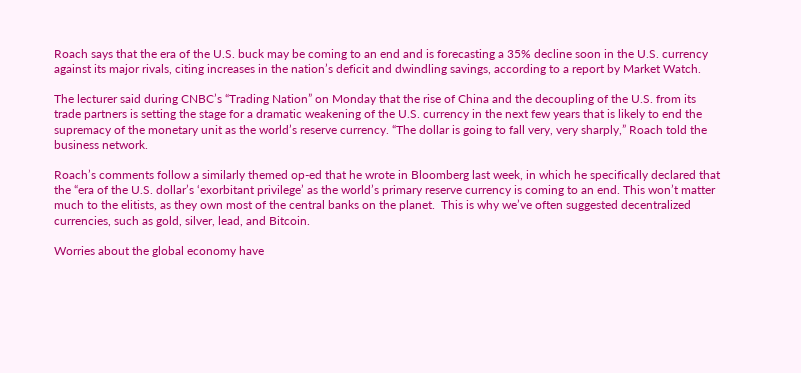Roach says that the era of the U.S. buck may be coming to an end and is forecasting a 35% decline soon in the U.S. currency against its major rivals, citing increases in the nation’s deficit and dwindling savings, according to a report by Market Watch.

The lecturer said during CNBC’s “Trading Nation” on Monday that the rise of China and the decoupling of the U.S. from its trade partners is setting the stage for a dramatic weakening of the U.S. currency in the next few years that is likely to end the supremacy of the monetary unit as the world’s reserve currency. “The dollar is going to fall very, very sharply,” Roach told the business network.

Roach’s comments follow a similarly themed op-ed that he wrote in Bloomberg last week, in which he specifically declared that the “era of the U.S. dollar’s ‘exorbitant privilege’ as the world’s primary reserve currency is coming to an end. This won’t matter much to the elitists, as they own most of the central banks on the planet.  This is why we’ve often suggested decentralized currencies, such as gold, silver, lead, and Bitcoin.

Worries about the global economy have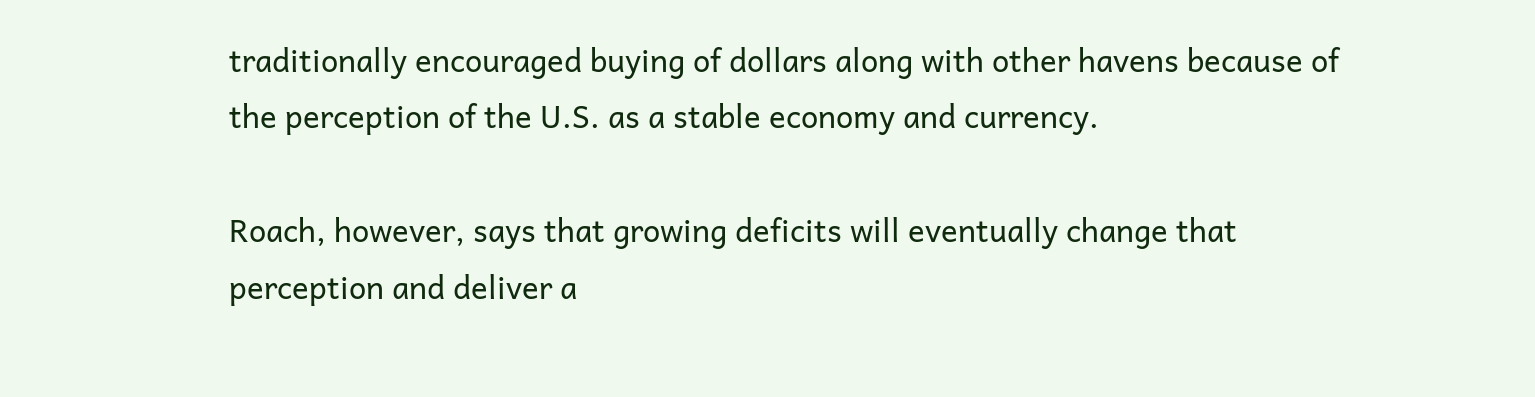traditionally encouraged buying of dollars along with other havens because of the perception of the U.S. as a stable economy and currency.

Roach, however, says that growing deficits will eventually change that perception and deliver a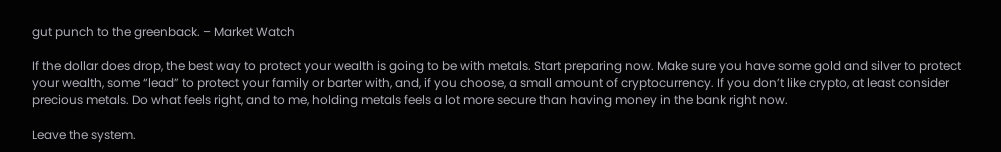gut punch to the greenback. – Market Watch

If the dollar does drop, the best way to protect your wealth is going to be with metals. Start preparing now. Make sure you have some gold and silver to protect your wealth, some “lead” to protect your family or barter with, and, if you choose, a small amount of cryptocurrency. If you don’t like crypto, at least consider precious metals. Do what feels right, and to me, holding metals feels a lot more secure than having money in the bank right now.

Leave the system.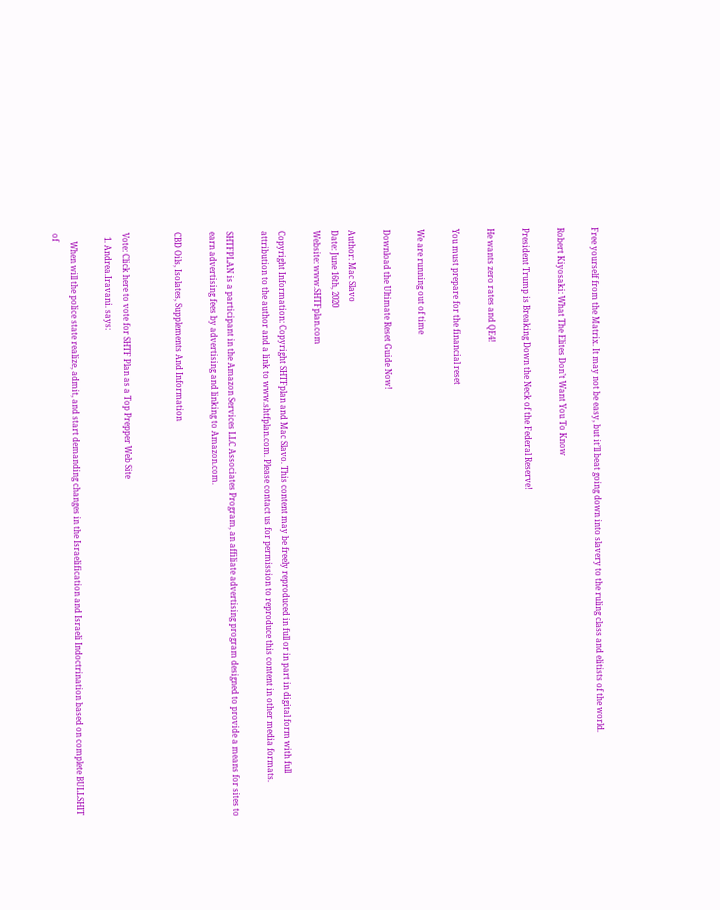Free yourself from the Matrix. It may not be easy, but it’ll beat going down into slavery to the ruling class and elitists of the world.

Robert Kiyosaki: What The Elites Don’t Want You To Know

President Trump is Breaking Down the Neck of the Federal Reserve!

He wants zero rates and QE4!

You must prepare for the financial reset

We are running out of time

Download the Ultimate Reset Guide Now!

Author: Mac Slavo
Date: June 16th, 2020
Website: www.SHTFplan.com

Copyright Information: Copyright SHTFplan and Mac Slavo. This content may be freely reproduced in full or in part in digital form with full attribution to the author and a link to www.shtfplan.com. Please contact us for permission to reproduce this content in other media formats.

SHTFPLAN is a participant in the Amazon Services LLC Associates Program, an affiliate advertising program designed to provide a means for sites to earn advertising fees by advertising and linking to Amazon.com.

CBD Oils, Isolates, Supplements And Information


Vote: Click here to vote for SHTF Plan as a Top Prepper Web Site
  1. Andrea.Iravani. says:

    When will the police state realize, admit, and start demanding changes in the Israelification and Israeli Indoctrination based on complete BULLSHIT of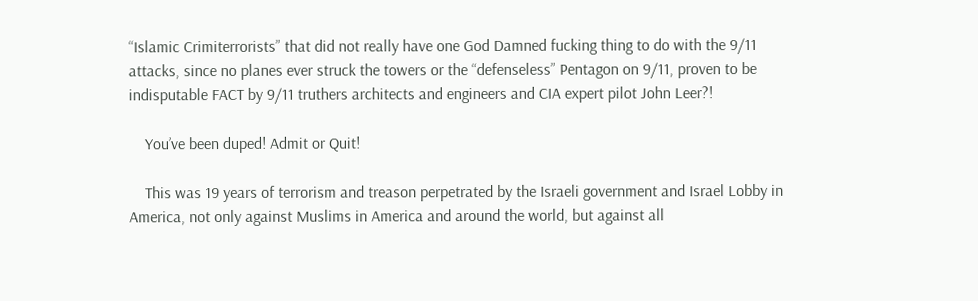“Islamic Crimiterrorists” that did not really have one God Damned fucking thing to do with the 9/11 attacks, since no planes ever struck the towers or the “defenseless” Pentagon on 9/11, proven to be indisputable FACT by 9/11 truthers architects and engineers and CIA expert pilot John Leer?!

    You’ve been duped! Admit or Quit!

    This was 19 years of terrorism and treason perpetrated by the Israeli government and Israel Lobby in America, not only against Muslims in America and around the world, but against all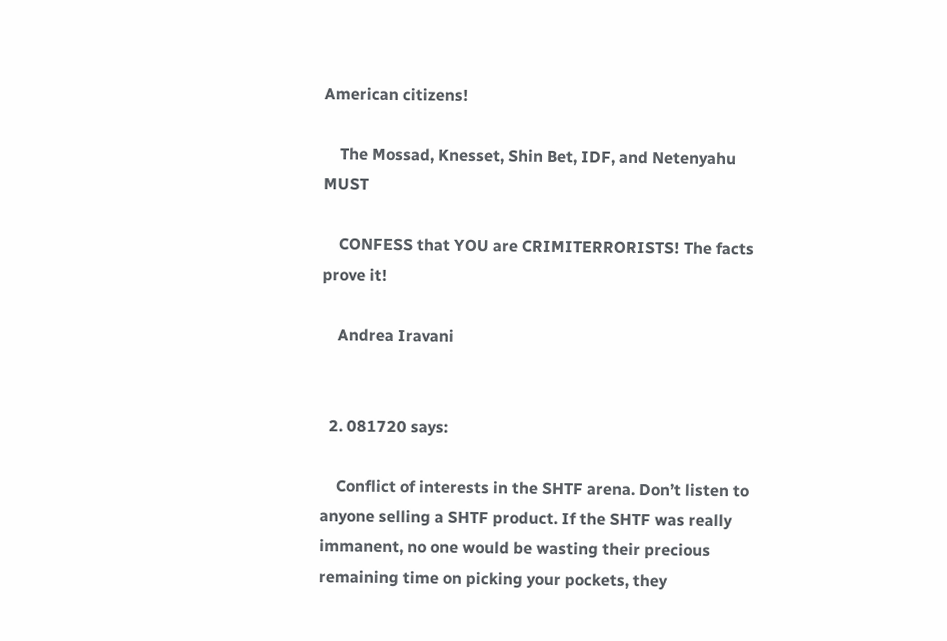American citizens!

    The Mossad, Knesset, Shin Bet, IDF, and Netenyahu MUST

    CONFESS that YOU are CRIMITERRORISTS! The facts prove it!

    Andrea Iravani


  2. 081720 says:

    Conflict of interests in the SHTF arena. Don’t listen to anyone selling a SHTF product. If the SHTF was really immanent, no one would be wasting their precious remaining time on picking your pockets, they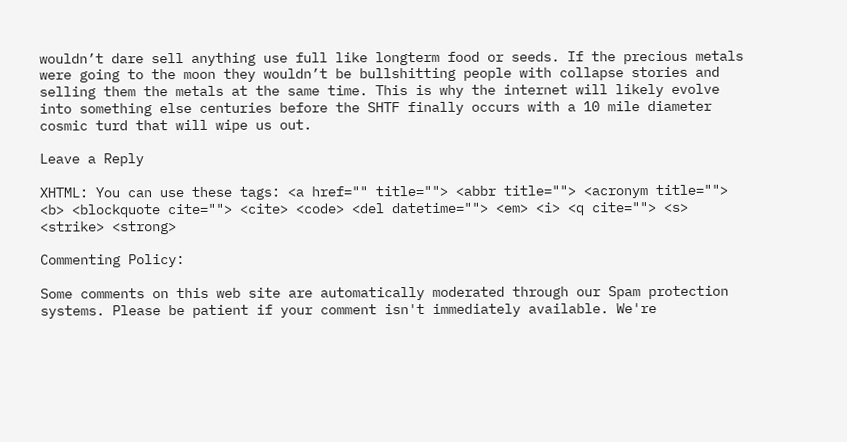wouldn’t dare sell anything use full like longterm food or seeds. If the precious metals were going to the moon they wouldn’t be bullshitting people with collapse stories and selling them the metals at the same time. This is why the internet will likely evolve into something else centuries before the SHTF finally occurs with a 10 mile diameter cosmic turd that will wipe us out.

Leave a Reply

XHTML: You can use these tags: <a href="" title=""> <abbr title=""> <acronym title=""> <b> <blockquote cite=""> <cite> <code> <del datetime=""> <em> <i> <q cite=""> <s> <strike> <strong>

Commenting Policy:

Some comments on this web site are automatically moderated through our Spam protection systems. Please be patient if your comment isn't immediately available. We're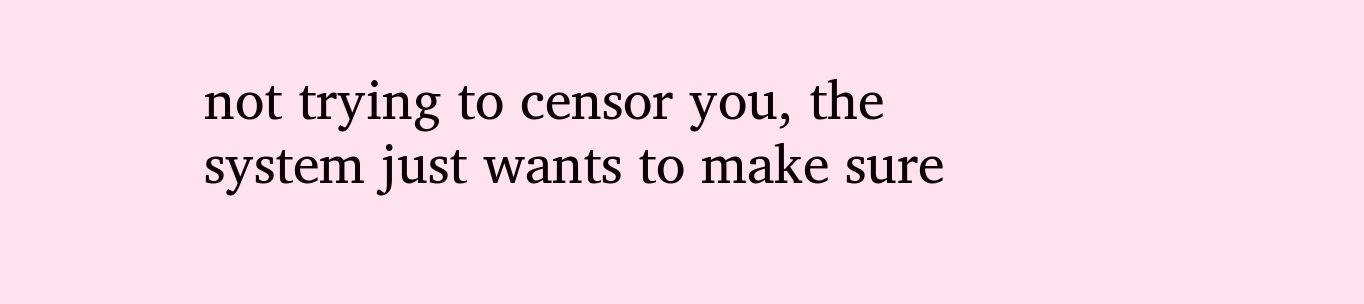not trying to censor you, the system just wants to make sure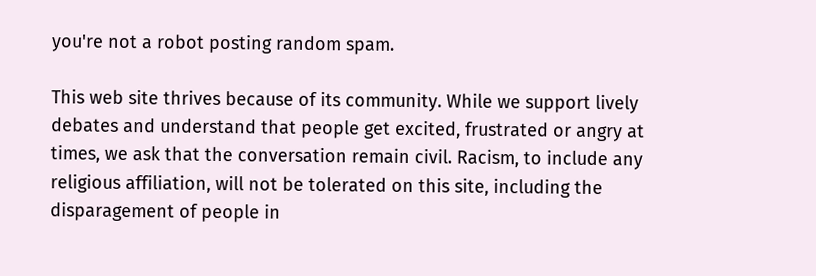you're not a robot posting random spam.

This web site thrives because of its community. While we support lively debates and understand that people get excited, frustrated or angry at times, we ask that the conversation remain civil. Racism, to include any religious affiliation, will not be tolerated on this site, including the disparagement of people in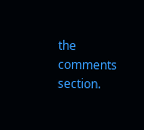the comments section.